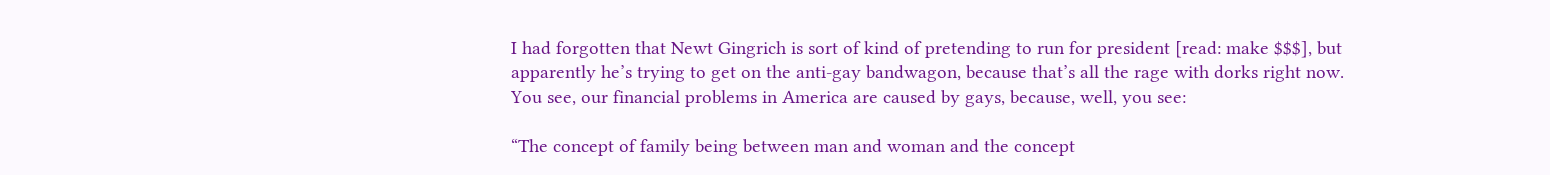I had forgotten that Newt Gingrich is sort of kind of pretending to run for president [read: make $$$], but apparently he’s trying to get on the anti-gay bandwagon, because that’s all the rage with dorks right now.  You see, our financial problems in America are caused by gays, because, well, you see:

“The concept of family being between man and woman and the concept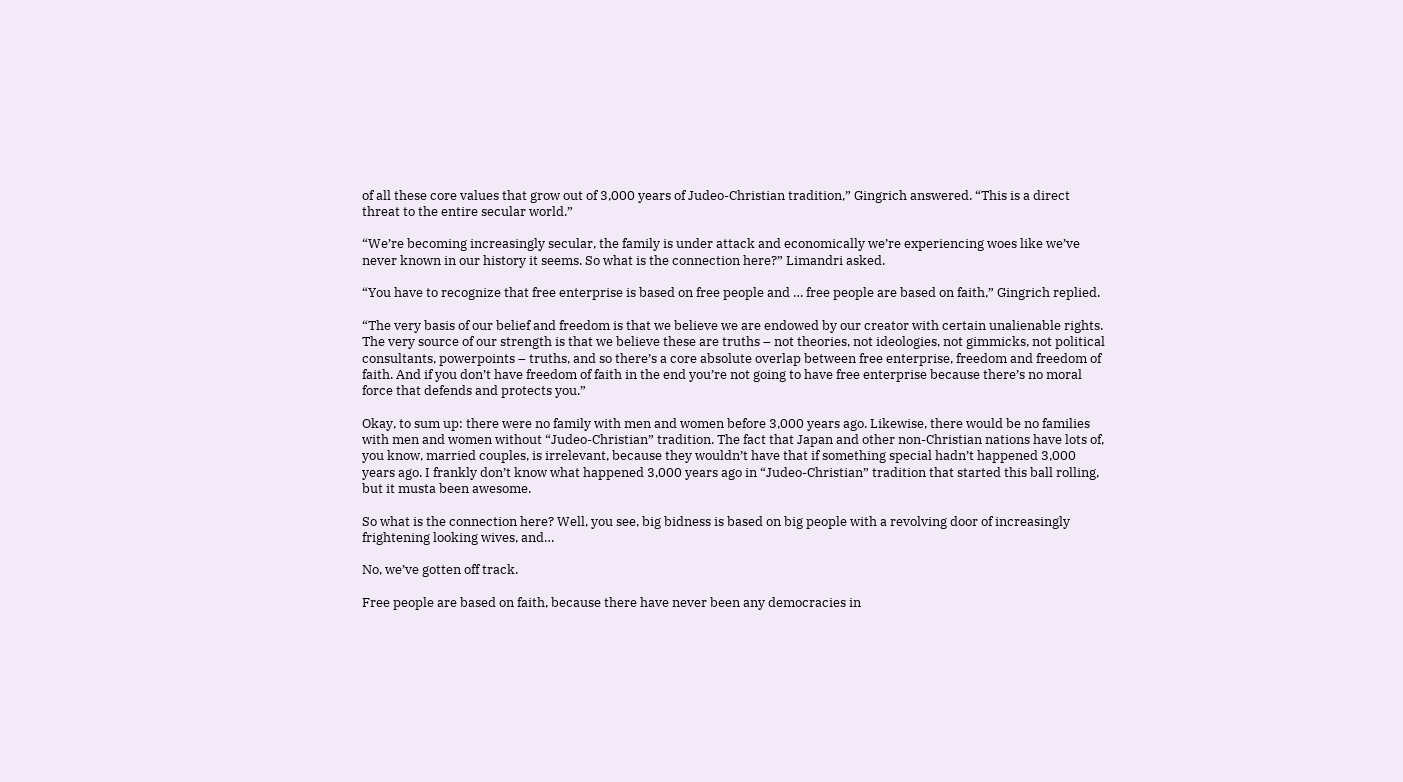of all these core values that grow out of 3,000 years of Judeo-Christian tradition,” Gingrich answered. “This is a direct threat to the entire secular world.”

“We’re becoming increasingly secular, the family is under attack and economically we’re experiencing woes like we’ve never known in our history it seems. So what is the connection here?” Limandri asked.

“You have to recognize that free enterprise is based on free people and … free people are based on faith,” Gingrich replied.

“The very basis of our belief and freedom is that we believe we are endowed by our creator with certain unalienable rights. The very source of our strength is that we believe these are truths – not theories, not ideologies, not gimmicks, not political consultants, powerpoints – truths, and so there’s a core absolute overlap between free enterprise, freedom and freedom of faith. And if you don’t have freedom of faith in the end you’re not going to have free enterprise because there’s no moral force that defends and protects you.”

Okay, to sum up: there were no family with men and women before 3,000 years ago. Likewise, there would be no families with men and women without “Judeo-Christian” tradition. The fact that Japan and other non-Christian nations have lots of, you know, married couples, is irrelevant, because they wouldn’t have that if something special hadn’t happened 3,000 years ago. I frankly don’t know what happened 3,000 years ago in “Judeo-Christian” tradition that started this ball rolling, but it musta been awesome.

So what is the connection here? Well, you see, big bidness is based on big people with a revolving door of increasingly frightening looking wives, and…

No, we’ve gotten off track.

Free people are based on faith, because there have never been any democracies in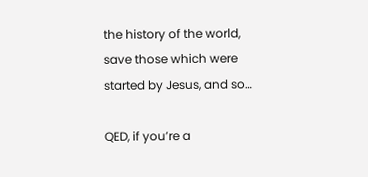the history of the world, save those which were started by Jesus, and so…

QED, if you’re a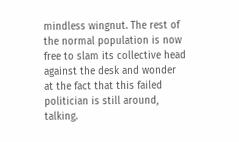mindless wingnut. The rest of the normal population is now free to slam its collective head against the desk and wonder at the fact that this failed politician is still around, talking.